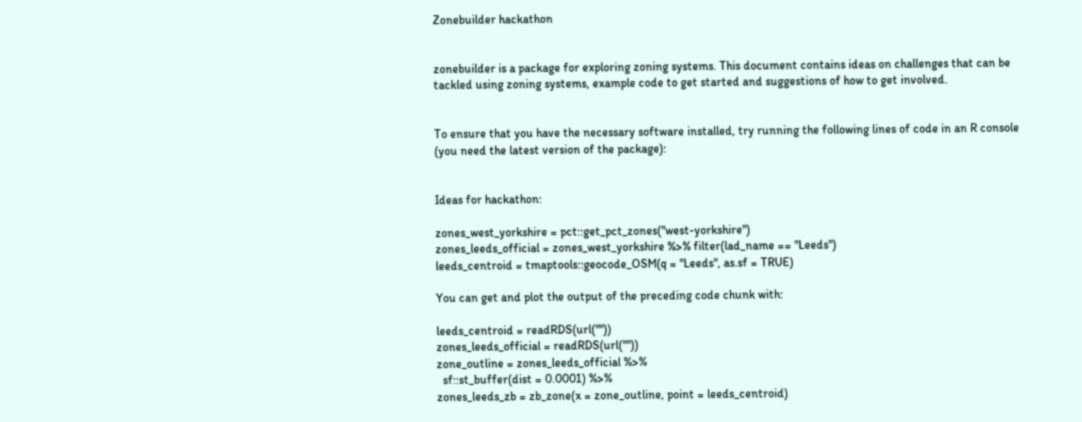Zonebuilder hackathon


zonebuilder is a package for exploring zoning systems. This document contains ideas on challenges that can be tackled using zoning systems, example code to get started and suggestions of how to get involved.


To ensure that you have the necessary software installed, try running the following lines of code in an R console (you need the latest version of the package):


Ideas for hackathon:

zones_west_yorkshire = pct::get_pct_zones("west-yorkshire")
zones_leeds_official = zones_west_yorkshire %>% filter(lad_name == "Leeds")
leeds_centroid = tmaptools::geocode_OSM(q = "Leeds", as.sf = TRUE)

You can get and plot the output of the preceding code chunk with:

leeds_centroid = readRDS(url(""))
zones_leeds_official = readRDS(url(""))
zone_outline = zones_leeds_official %>%
  sf::st_buffer(dist = 0.0001) %>%
zones_leeds_zb = zb_zone(x = zone_outline, point = leeds_centroid)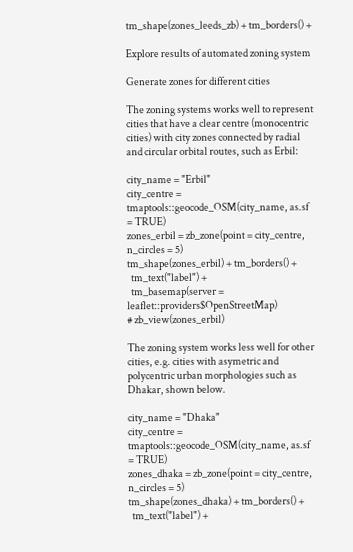tm_shape(zones_leeds_zb) + tm_borders() +

Explore results of automated zoning system

Generate zones for different cities

The zoning systems works well to represent cities that have a clear centre (monocentric cities) with city zones connected by radial and circular orbital routes, such as Erbil:

city_name = "Erbil"
city_centre = tmaptools::geocode_OSM(city_name, as.sf = TRUE)
zones_erbil = zb_zone(point = city_centre, n_circles = 5)
tm_shape(zones_erbil) + tm_borders() +
  tm_text("label") +
  tm_basemap(server = leaflet::providers$OpenStreetMap)
# zb_view(zones_erbil)

The zoning system works less well for other cities, e.g. cities with asymetric and polycentric urban morphologies such as Dhakar, shown below.

city_name = "Dhaka"
city_centre = tmaptools::geocode_OSM(city_name, as.sf = TRUE)
zones_dhaka = zb_zone(point = city_centre, n_circles = 5)
tm_shape(zones_dhaka) + tm_borders() +
  tm_text("label") +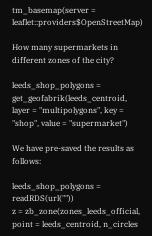tm_basemap(server = leaflet::providers$OpenStreetMap)

How many supermarkets in different zones of the city?

leeds_shop_polygons = get_geofabrik(leeds_centroid, layer = "multipolygons", key = "shop", value = "supermarket")

We have pre-saved the results as follows:

leeds_shop_polygons = readRDS(url(""))
z = zb_zone(zones_leeds_official, point = leeds_centroid, n_circles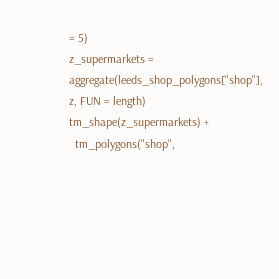= 5)
z_supermarkets = aggregate(leeds_shop_polygons["shop"], z, FUN = length)
tm_shape(z_supermarkets) +
  tm_polygons("shop",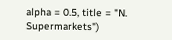alpha = 0.5, title = "N. Supermarkets")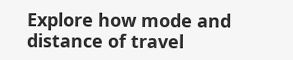Explore how mode and distance of travel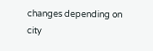changes depending on city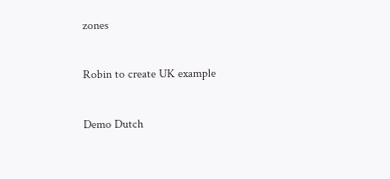zones

Robin to create UK example

Demo Dutch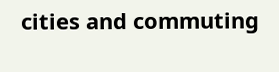cities and commuting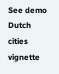See demo Dutch cities vignette